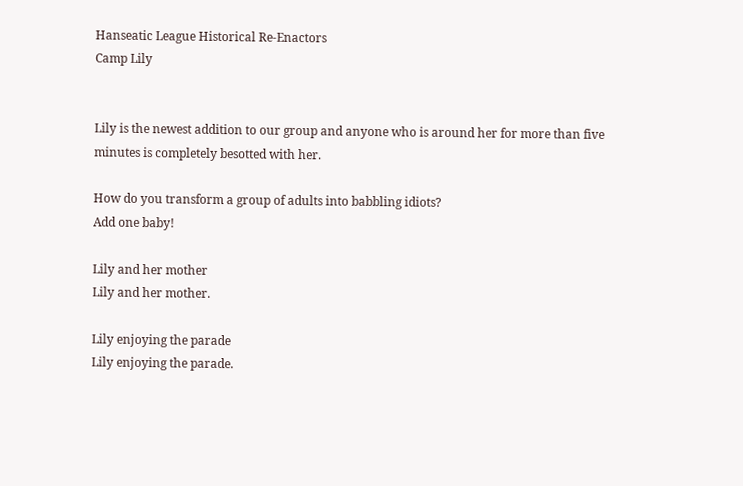Hanseatic League Historical Re-Enactors
Camp Lily


Lily is the newest addition to our group and anyone who is around her for more than five minutes is completely besotted with her.

How do you transform a group of adults into babbling idiots?
Add one baby!

Lily and her mother
Lily and her mother.

Lily enjoying the parade
Lily enjoying the parade.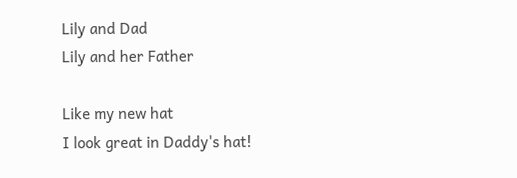Lily and Dad
Lily and her Father

Like my new hat
I look great in Daddy's hat!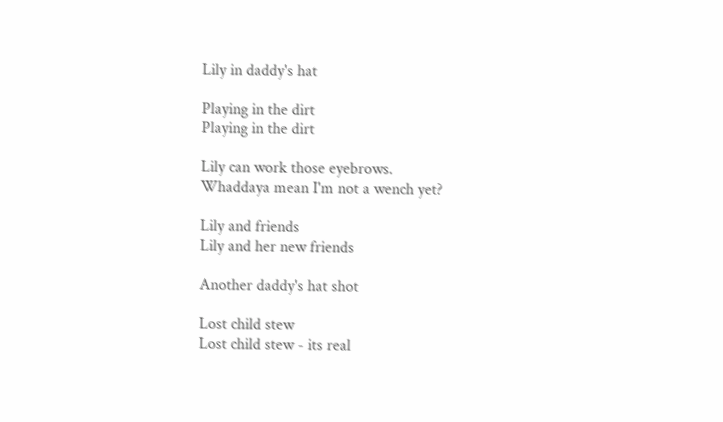Lily in daddy's hat

Playing in the dirt
Playing in the dirt

Lily can work those eyebrows.
Whaddaya mean I'm not a wench yet?

Lily and friends
Lily and her new friends

Another daddy's hat shot

Lost child stew
Lost child stew - its real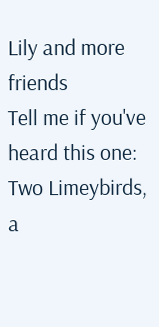Lily and more friends
Tell me if you've heard this one:
Two Limeybirds, a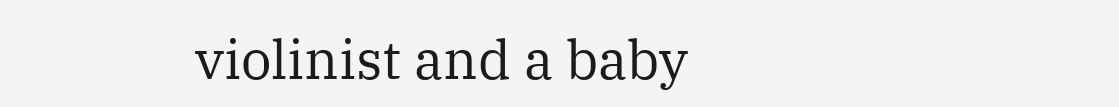violinist and a baby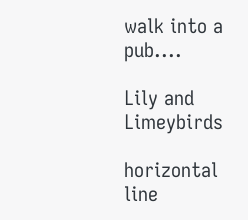walk into a pub....

Lily and Limeybirds

horizontal line